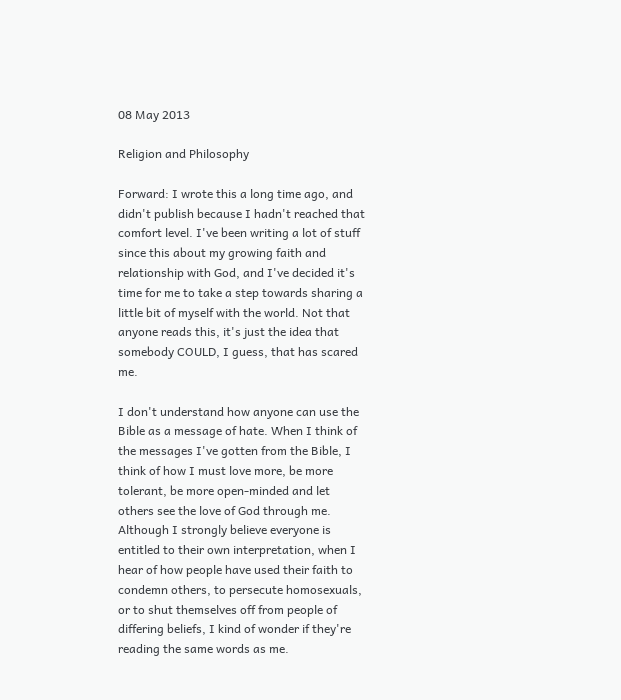08 May 2013

Religion and Philosophy

Forward: I wrote this a long time ago, and didn't publish because I hadn't reached that comfort level. I've been writing a lot of stuff since this about my growing faith and relationship with God, and I've decided it's time for me to take a step towards sharing a little bit of myself with the world. Not that anyone reads this, it's just the idea that somebody COULD, I guess, that has scared me.

I don't understand how anyone can use the Bible as a message of hate. When I think of the messages I've gotten from the Bible, I think of how I must love more, be more tolerant, be more open-minded and let others see the love of God through me. Although I strongly believe everyone is entitled to their own interpretation, when I hear of how people have used their faith to condemn others, to persecute homosexuals, or to shut themselves off from people of differing beliefs, I kind of wonder if they're reading the same words as me.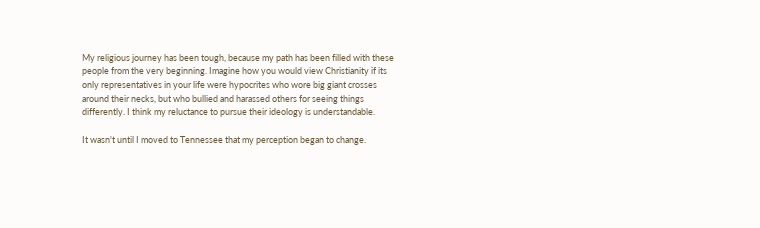My religious journey has been tough, because my path has been filled with these people from the very beginning. Imagine how you would view Christianity if its only representatives in your life were hypocrites who wore big giant crosses around their necks, but who bullied and harassed others for seeing things differently. I think my reluctance to pursue their ideology is understandable.

It wasn't until I moved to Tennessee that my perception began to change.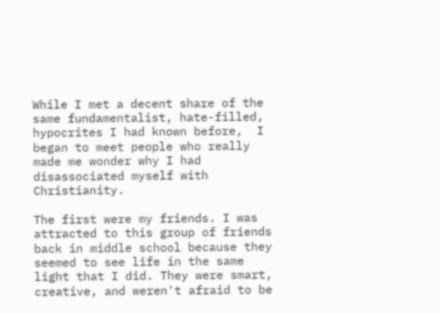While I met a decent share of the same fundamentalist, hate-filled, hypocrites I had known before,  I began to meet people who really made me wonder why I had disassociated myself with Christianity.

The first were my friends. I was attracted to this group of friends back in middle school because they seemed to see life in the same light that I did. They were smart, creative, and weren't afraid to be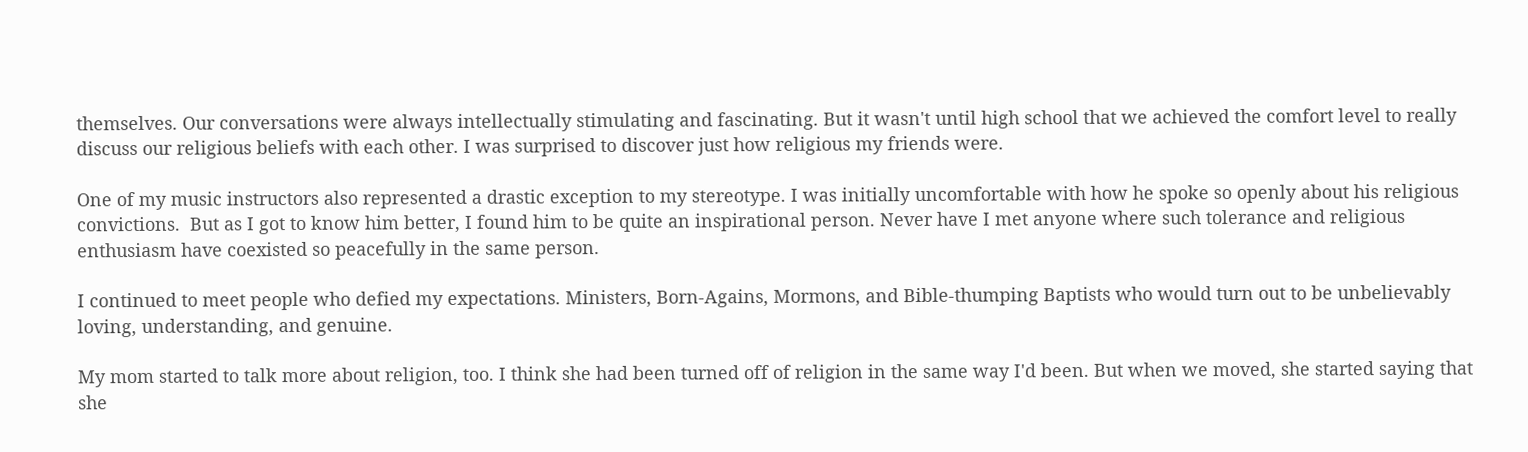themselves. Our conversations were always intellectually stimulating and fascinating. But it wasn't until high school that we achieved the comfort level to really discuss our religious beliefs with each other. I was surprised to discover just how religious my friends were.

One of my music instructors also represented a drastic exception to my stereotype. I was initially uncomfortable with how he spoke so openly about his religious convictions.  But as I got to know him better, I found him to be quite an inspirational person. Never have I met anyone where such tolerance and religious enthusiasm have coexisted so peacefully in the same person.

I continued to meet people who defied my expectations. Ministers, Born-Agains, Mormons, and Bible-thumping Baptists who would turn out to be unbelievably loving, understanding, and genuine.

My mom started to talk more about religion, too. I think she had been turned off of religion in the same way I'd been. But when we moved, she started saying that she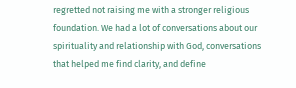regretted not raising me with a stronger religious foundation. We had a lot of conversations about our spirituality and relationship with God, conversations that helped me find clarity, and define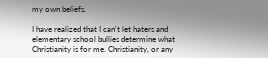my own beliefs.

I have realized that I can't let haters and elementary school bullies determine what Christianity is for me. Christianity, or any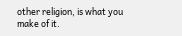other religion, is what you make of it.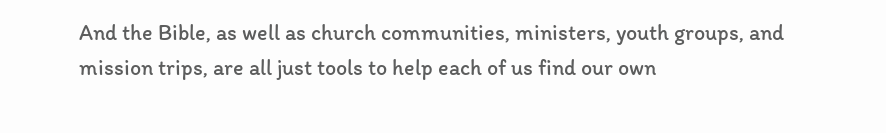And the Bible, as well as church communities, ministers, youth groups, and mission trips, are all just tools to help each of us find our own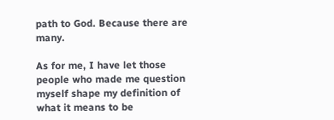path to God. Because there are many.

As for me, I have let those people who made me question myself shape my definition of what it means to be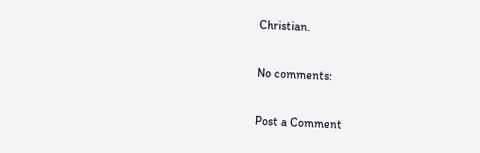Christian.

No comments:

Post a Comment